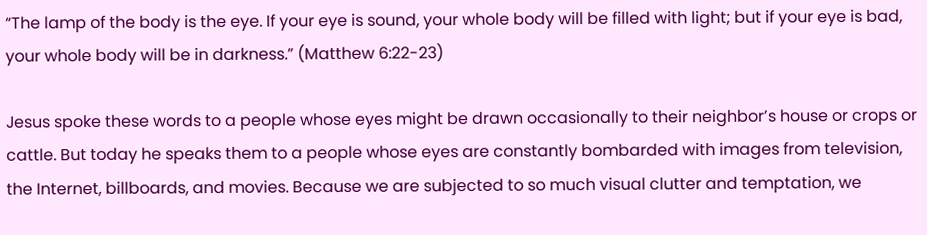“The lamp of the body is the eye. If your eye is sound, your whole body will be filled with light; but if your eye is bad, your whole body will be in darkness.” (Matthew 6:22-23)

Jesus spoke these words to a people whose eyes might be drawn occasionally to their neighbor’s house or crops or cattle. But today he speaks them to a people whose eyes are constantly bombarded with images from television, the Internet, billboards, and movies. Because we are subjected to so much visual clutter and temptation, we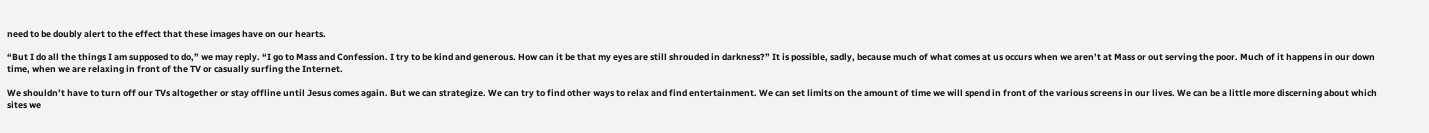need to be doubly alert to the effect that these images have on our hearts.

“But I do all the things I am supposed to do,” we may reply. “I go to Mass and Confession. I try to be kind and generous. How can it be that my eyes are still shrouded in darkness?” It is possible, sadly, because much of what comes at us occurs when we aren’t at Mass or out serving the poor. Much of it happens in our down time, when we are relaxing in front of the TV or casually surfing the Internet.

We shouldn’t have to turn off our TVs altogether or stay offline until Jesus comes again. But we can strategize. We can try to find other ways to relax and find entertainment. We can set limits on the amount of time we will spend in front of the various screens in our lives. We can be a little more discerning about which sites we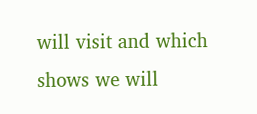will visit and which shows we will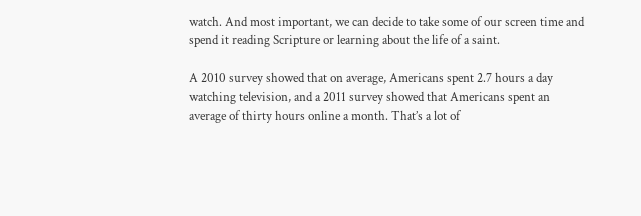watch. And most important, we can decide to take some of our screen time and spend it reading Scripture or learning about the life of a saint.

A 2010 survey showed that on average, Americans spent 2.7 hours a day watching television, and a 2011 survey showed that Americans spent an average of thirty hours online a month. That’s a lot of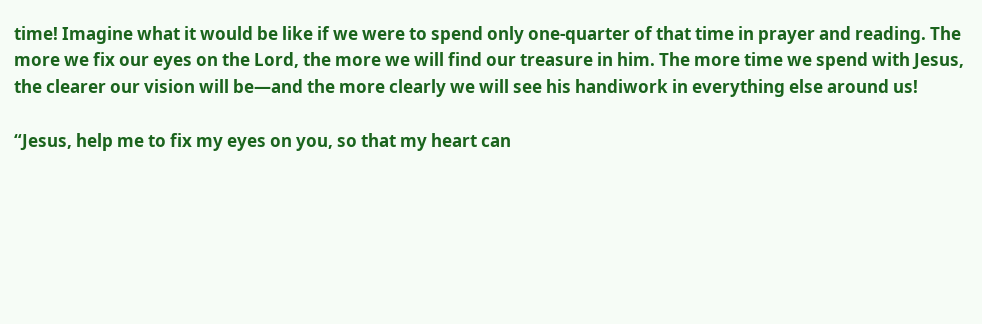time! Imagine what it would be like if we were to spend only one-quarter of that time in prayer and reading. The more we fix our eyes on the Lord, the more we will find our treasure in him. The more time we spend with Jesus, the clearer our vision will be—and the more clearly we will see his handiwork in everything else around us!

“Jesus, help me to fix my eyes on you, so that my heart can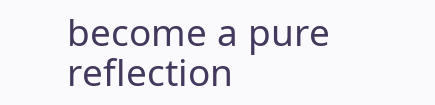become a pure reflection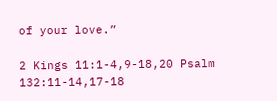of your love.”

2 Kings 11:1-4,9-18,20 Psalm 132:11-14,17-18